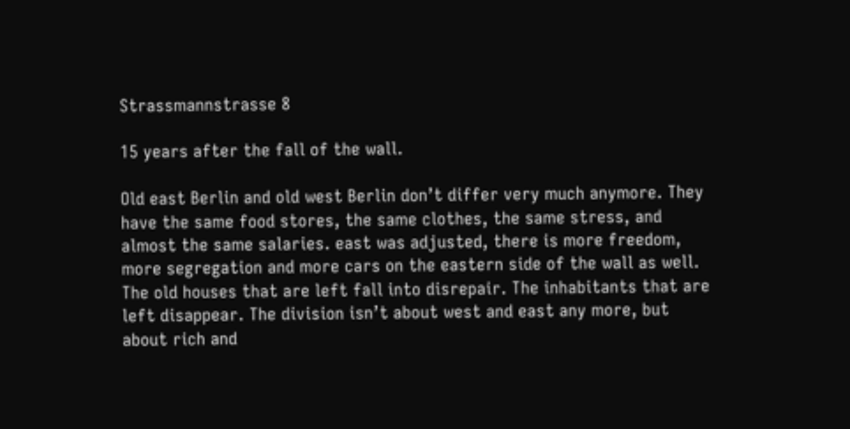Strassmannstrasse 8

15 years after the fall of the wall.

Old east Berlin and old west Berlin don’t differ very much anymore. They have the same food stores, the same clothes, the same stress, and almost the same salaries. east was adjusted, there is more freedom, more segregation and more cars on the eastern side of the wall as well. The old houses that are left fall into disrepair. The inhabitants that are left disappear. The division isn’t about west and east any more, but about rich and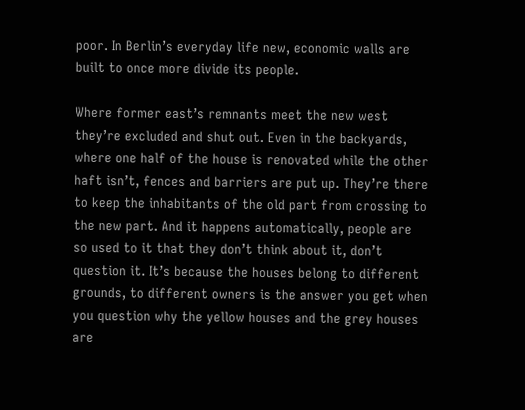poor. In Berlin’s everyday life new, economic walls are built to once more divide its people.

Where former east’s remnants meet the new west they’re excluded and shut out. Even in the backyards, where one half of the house is renovated while the other haft isn’t, fences and barriers are put up. They’re there to keep the inhabitants of the old part from crossing to the new part. And it happens automatically, people are so used to it that they don’t think about it, don’t question it. It’s because the houses belong to different grounds, to different owners is the answer you get when you question why the yellow houses and the grey houses are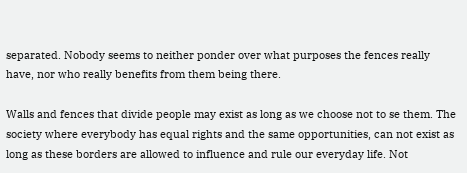separated. Nobody seems to neither ponder over what purposes the fences really have, nor who really benefits from them being there.

Walls and fences that divide people may exist as long as we choose not to se them. The society where everybody has equal rights and the same opportunities, can not exist as long as these borders are allowed to influence and rule our everyday life. Not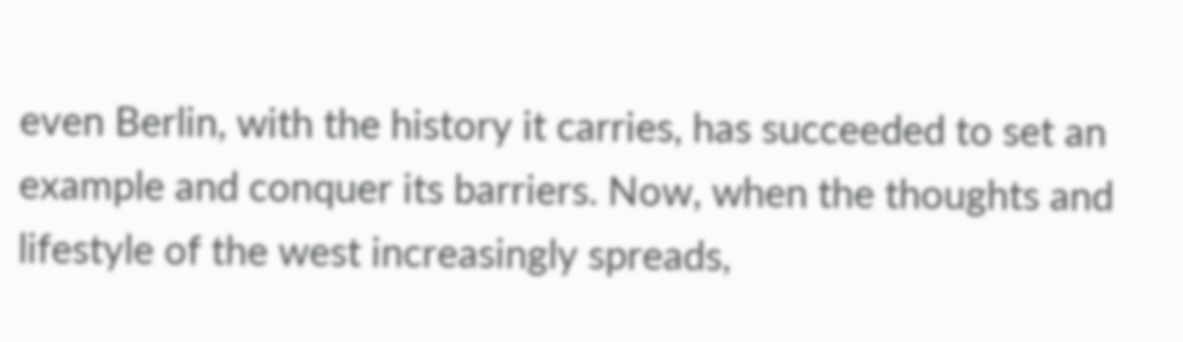even Berlin, with the history it carries, has succeeded to set an example and conquer its barriers. Now, when the thoughts and lifestyle of the west increasingly spreads,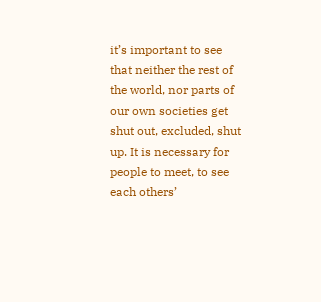it’s important to see that neither the rest of the world, nor parts of our own societies get shut out, excluded, shut up. It is necessary for people to meet, to see each others’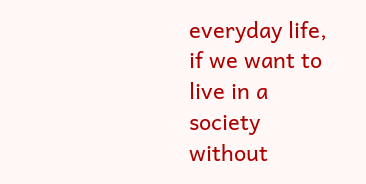everyday life, if we want to live in a society without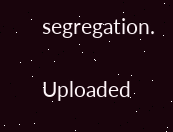segregation.

Uploaded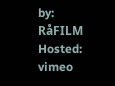by: RåFILM
Hosted: vimeo